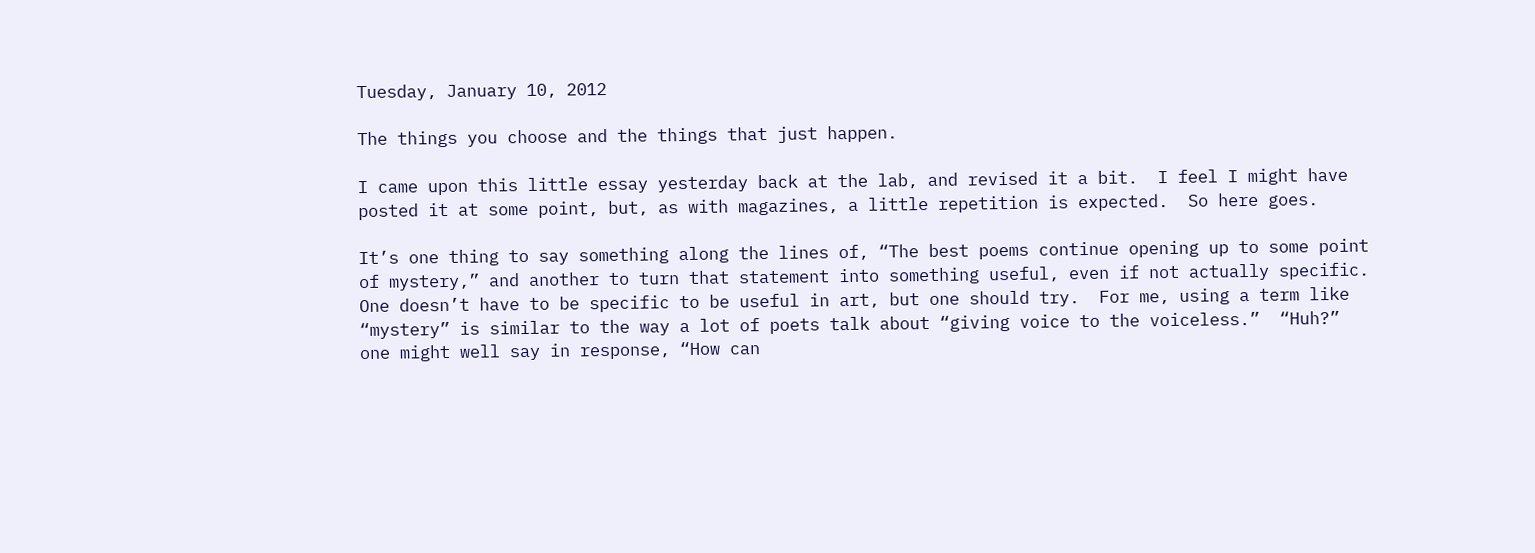Tuesday, January 10, 2012

The things you choose and the things that just happen.

I came upon this little essay yesterday back at the lab, and revised it a bit.  I feel I might have posted it at some point, but, as with magazines, a little repetition is expected.  So here goes.

It’s one thing to say something along the lines of, “The best poems continue opening up to some point of mystery,” and another to turn that statement into something useful, even if not actually specific.  One doesn’t have to be specific to be useful in art, but one should try.  For me, using a term like “mystery” is similar to the way a lot of poets talk about “giving voice to the voiceless.”  “Huh?” one might well say in response, “How can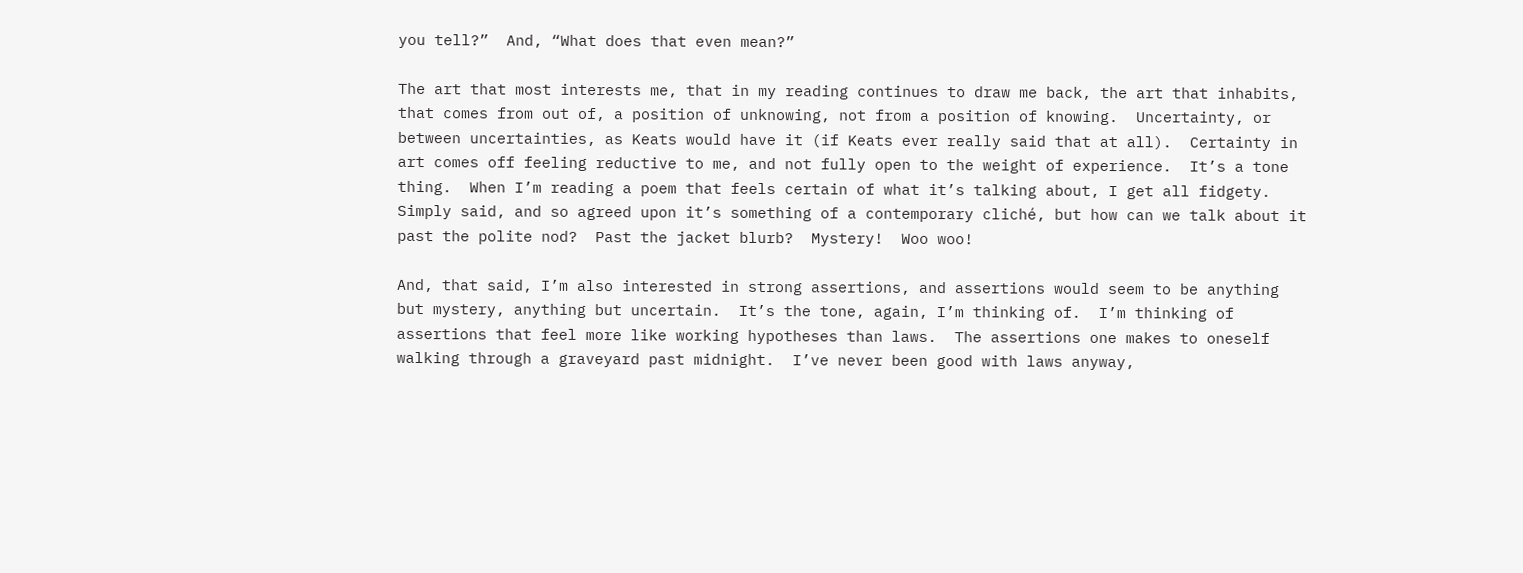you tell?”  And, “What does that even mean?”

The art that most interests me, that in my reading continues to draw me back, the art that inhabits, that comes from out of, a position of unknowing, not from a position of knowing.  Uncertainty, or between uncertainties, as Keats would have it (if Keats ever really said that at all).  Certainty in art comes off feeling reductive to me, and not fully open to the weight of experience.  It’s a tone thing.  When I’m reading a poem that feels certain of what it’s talking about, I get all fidgety.  Simply said, and so agreed upon it’s something of a contemporary cliché, but how can we talk about it past the polite nod?  Past the jacket blurb?  Mystery!  Woo woo!

And, that said, I’m also interested in strong assertions, and assertions would seem to be anything but mystery, anything but uncertain.  It’s the tone, again, I’m thinking of.  I’m thinking of assertions that feel more like working hypotheses than laws.  The assertions one makes to oneself walking through a graveyard past midnight.  I’ve never been good with laws anyway,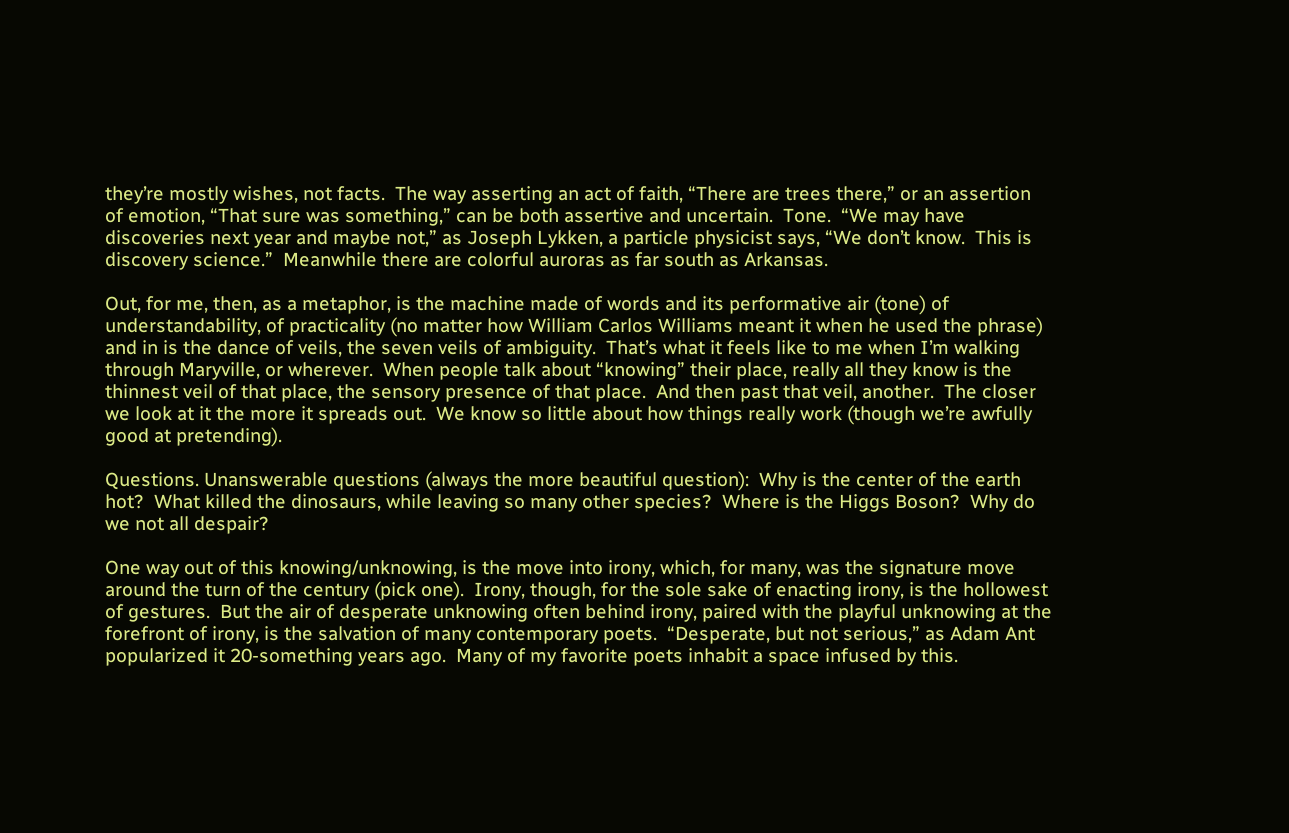they’re mostly wishes, not facts.  The way asserting an act of faith, “There are trees there,” or an assertion of emotion, “That sure was something,” can be both assertive and uncertain.  Tone.  “We may have discoveries next year and maybe not,” as Joseph Lykken, a particle physicist says, “We don’t know.  This is discovery science.”  Meanwhile there are colorful auroras as far south as Arkansas.

Out, for me, then, as a metaphor, is the machine made of words and its performative air (tone) of understandability, of practicality (no matter how William Carlos Williams meant it when he used the phrase) and in is the dance of veils, the seven veils of ambiguity.  That’s what it feels like to me when I’m walking through Maryville, or wherever.  When people talk about “knowing” their place, really all they know is the thinnest veil of that place, the sensory presence of that place.  And then past that veil, another.  The closer we look at it the more it spreads out.  We know so little about how things really work (though we’re awfully good at pretending).

Questions. Unanswerable questions (always the more beautiful question):  Why is the center of the earth hot?  What killed the dinosaurs, while leaving so many other species?  Where is the Higgs Boson?  Why do we not all despair?

One way out of this knowing/unknowing, is the move into irony, which, for many, was the signature move around the turn of the century (pick one).  Irony, though, for the sole sake of enacting irony, is the hollowest of gestures.  But the air of desperate unknowing often behind irony, paired with the playful unknowing at the forefront of irony, is the salvation of many contemporary poets.  “Desperate, but not serious,” as Adam Ant popularized it 20-something years ago.  Many of my favorite poets inhabit a space infused by this.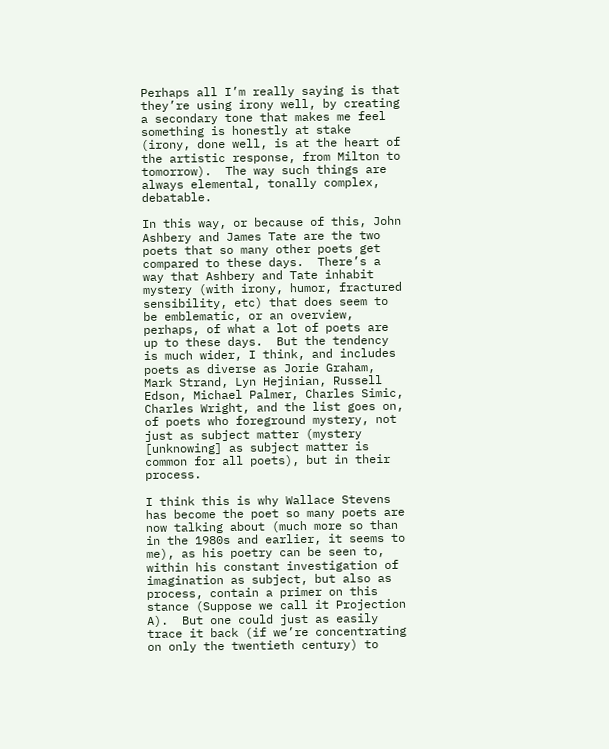Perhaps all I’m really saying is that they’re using irony well, by creating a secondary tone that makes me feel something is honestly at stake (irony, done well, is at the heart of the artistic response, from Milton to tomorrow).  The way such things are always elemental, tonally complex, debatable.

In this way, or because of this, John Ashbery and James Tate are the two poets that so many other poets get compared to these days.  There’s a way that Ashbery and Tate inhabit mystery (with irony, humor, fractured sensibility, etc) that does seem to be emblematic, or an overview, perhaps, of what a lot of poets are up to these days.  But the tendency is much wider, I think, and includes poets as diverse as Jorie Graham, Mark Strand, Lyn Hejinian, Russell Edson, Michael Palmer, Charles Simic, Charles Wright, and the list goes on, of poets who foreground mystery, not just as subject matter (mystery [unknowing] as subject matter is common for all poets), but in their process.

I think this is why Wallace Stevens has become the poet so many poets are now talking about (much more so than in the 1980s and earlier, it seems to me), as his poetry can be seen to, within his constant investigation of imagination as subject, but also as process, contain a primer on this stance (Suppose we call it Projection A).  But one could just as easily trace it back (if we’re concentrating on only the twentieth century) to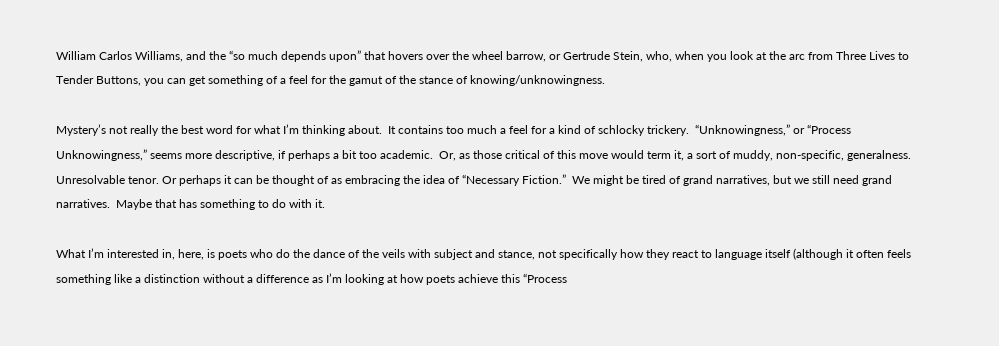William Carlos Williams, and the “so much depends upon” that hovers over the wheel barrow, or Gertrude Stein, who, when you look at the arc from Three Lives to Tender Buttons, you can get something of a feel for the gamut of the stance of knowing/unknowingness.

Mystery’s not really the best word for what I’m thinking about.  It contains too much a feel for a kind of schlocky trickery.  “Unknowingness,” or “Process Unknowingness,” seems more descriptive, if perhaps a bit too academic.  Or, as those critical of this move would term it, a sort of muddy, non-specific, generalness. Unresolvable tenor. Or perhaps it can be thought of as embracing the idea of “Necessary Fiction.”  We might be tired of grand narratives, but we still need grand narratives.  Maybe that has something to do with it.

What I’m interested in, here, is poets who do the dance of the veils with subject and stance, not specifically how they react to language itself (although it often feels something like a distinction without a difference as I’m looking at how poets achieve this “Process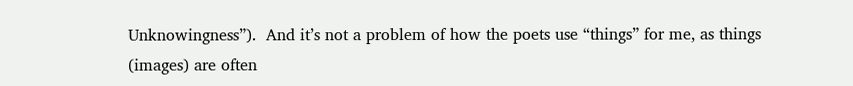Unknowingness”).  And it’s not a problem of how the poets use “things” for me, as things (images) are often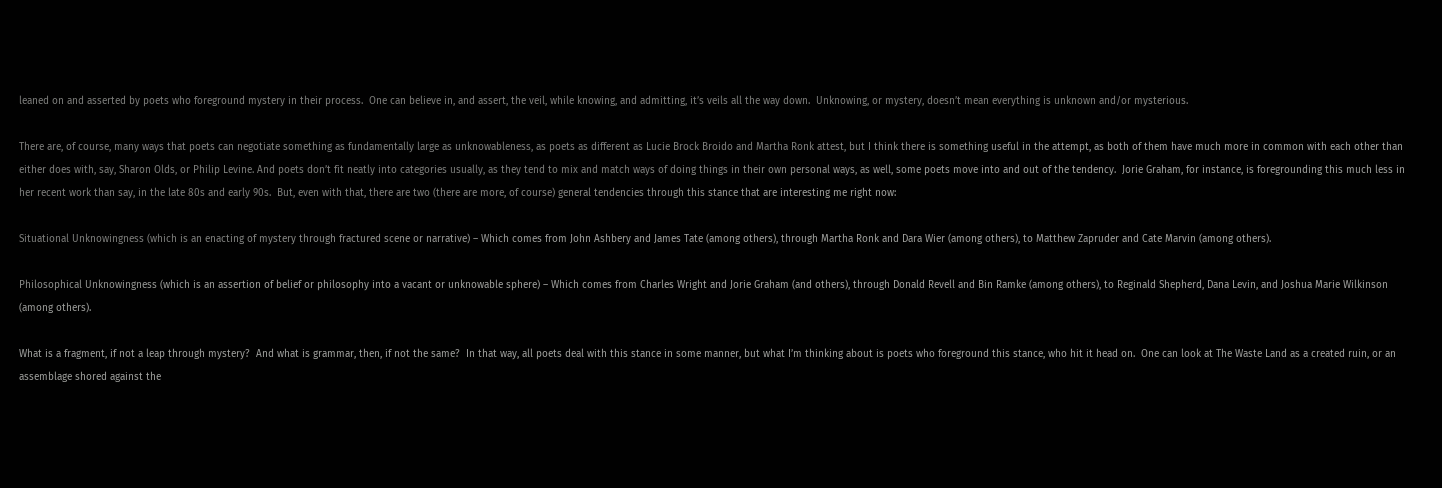leaned on and asserted by poets who foreground mystery in their process.  One can believe in, and assert, the veil, while knowing, and admitting, it’s veils all the way down.  Unknowing, or mystery, doesn’t mean everything is unknown and/or mysterious.

There are, of course, many ways that poets can negotiate something as fundamentally large as unknowableness, as poets as different as Lucie Brock Broido and Martha Ronk attest, but I think there is something useful in the attempt, as both of them have much more in common with each other than either does with, say, Sharon Olds, or Philip Levine. And poets don’t fit neatly into categories usually, as they tend to mix and match ways of doing things in their own personal ways, as well, some poets move into and out of the tendency.  Jorie Graham, for instance, is foregrounding this much less in her recent work than say, in the late 80s and early 90s.  But, even with that, there are two (there are more, of course) general tendencies through this stance that are interesting me right now:

Situational Unknowingness (which is an enacting of mystery through fractured scene or narrative) – Which comes from John Ashbery and James Tate (among others), through Martha Ronk and Dara Wier (among others), to Matthew Zapruder and Cate Marvin (among others).

Philosophical Unknowingness (which is an assertion of belief or philosophy into a vacant or unknowable sphere) – Which comes from Charles Wright and Jorie Graham (and others), through Donald Revell and Bin Ramke (among others), to Reginald Shepherd, Dana Levin, and Joshua Marie Wilkinson (among others).

What is a fragment, if not a leap through mystery?  And what is grammar, then, if not the same?  In that way, all poets deal with this stance in some manner, but what I’m thinking about is poets who foreground this stance, who hit it head on.  One can look at The Waste Land as a created ruin, or an assemblage shored against the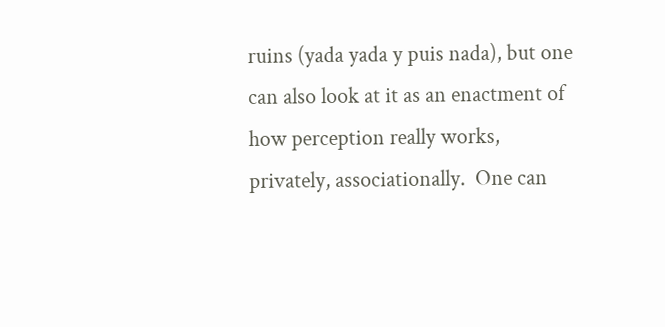ruins (yada yada y puis nada), but one can also look at it as an enactment of how perception really works, privately, associationally.  One can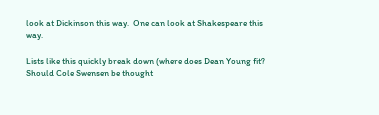look at Dickinson this way.  One can look at Shakespeare this way.

Lists like this quickly break down (where does Dean Young fit?  Should Cole Swensen be thought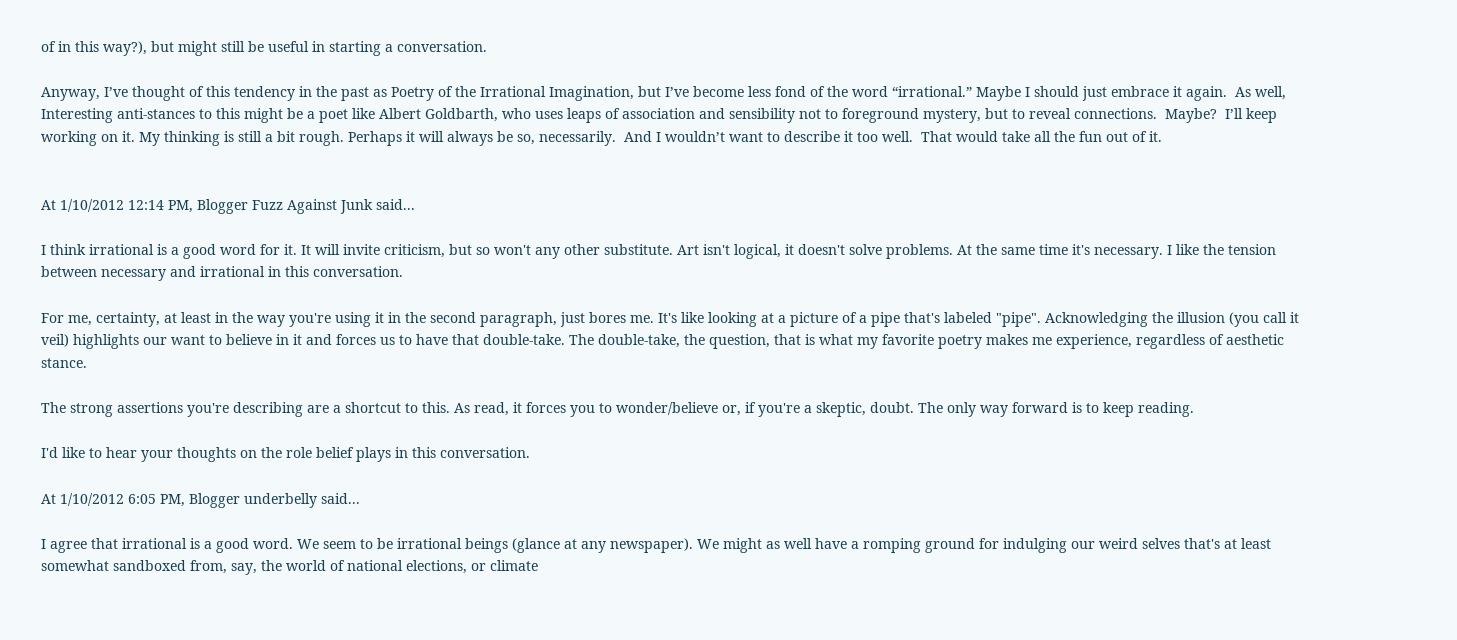of in this way?), but might still be useful in starting a conversation.

Anyway, I’ve thought of this tendency in the past as Poetry of the Irrational Imagination, but I’ve become less fond of the word “irrational.” Maybe I should just embrace it again.  As well, Interesting anti-stances to this might be a poet like Albert Goldbarth, who uses leaps of association and sensibility not to foreground mystery, but to reveal connections.  Maybe?  I’ll keep working on it. My thinking is still a bit rough. Perhaps it will always be so, necessarily.  And I wouldn’t want to describe it too well.  That would take all the fun out of it.


At 1/10/2012 12:14 PM, Blogger Fuzz Against Junk said...

I think irrational is a good word for it. It will invite criticism, but so won't any other substitute. Art isn't logical, it doesn't solve problems. At the same time it's necessary. I like the tension between necessary and irrational in this conversation.

For me, certainty, at least in the way you're using it in the second paragraph, just bores me. It's like looking at a picture of a pipe that's labeled "pipe". Acknowledging the illusion (you call it veil) highlights our want to believe in it and forces us to have that double-take. The double-take, the question, that is what my favorite poetry makes me experience, regardless of aesthetic stance.

The strong assertions you're describing are a shortcut to this. As read, it forces you to wonder/believe or, if you're a skeptic, doubt. The only way forward is to keep reading.

I'd like to hear your thoughts on the role belief plays in this conversation.

At 1/10/2012 6:05 PM, Blogger underbelly said...

I agree that irrational is a good word. We seem to be irrational beings (glance at any newspaper). We might as well have a romping ground for indulging our weird selves that's at least somewhat sandboxed from, say, the world of national elections, or climate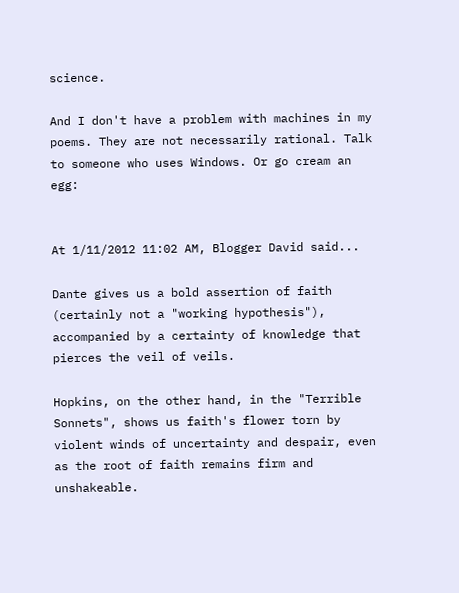science.

And I don't have a problem with machines in my poems. They are not necessarily rational. Talk to someone who uses Windows. Or go cream an egg:


At 1/11/2012 11:02 AM, Blogger David said...

Dante gives us a bold assertion of faith (certainly not a "working hypothesis"), accompanied by a certainty of knowledge that pierces the veil of veils.

Hopkins, on the other hand, in the "Terrible Sonnets", shows us faith's flower torn by violent winds of uncertainty and despair, even as the root of faith remains firm and unshakeable.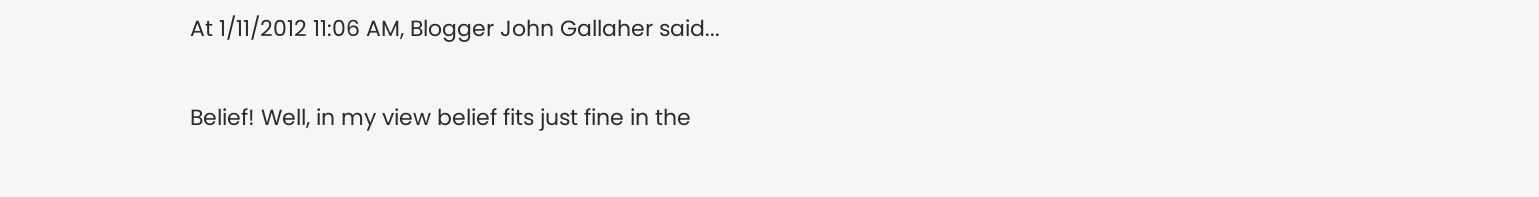At 1/11/2012 11:06 AM, Blogger John Gallaher said...

Belief! Well, in my view belief fits just fine in the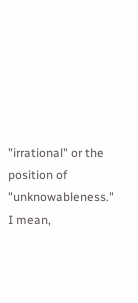"irrational" or the position of "unknowableness." I mean,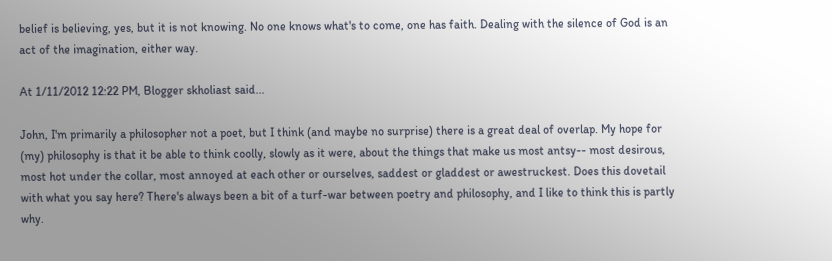belief is believing, yes, but it is not knowing. No one knows what's to come, one has faith. Dealing with the silence of God is an act of the imagination, either way.

At 1/11/2012 12:22 PM, Blogger skholiast said...

John, I'm primarily a philosopher not a poet, but I think (and maybe no surprise) there is a great deal of overlap. My hope for (my) philosophy is that it be able to think coolly, slowly as it were, about the things that make us most antsy-- most desirous, most hot under the collar, most annoyed at each other or ourselves, saddest or gladdest or awestruckest. Does this dovetail with what you say here? There's always been a bit of a turf-war between poetry and philosophy, and I like to think this is partly why.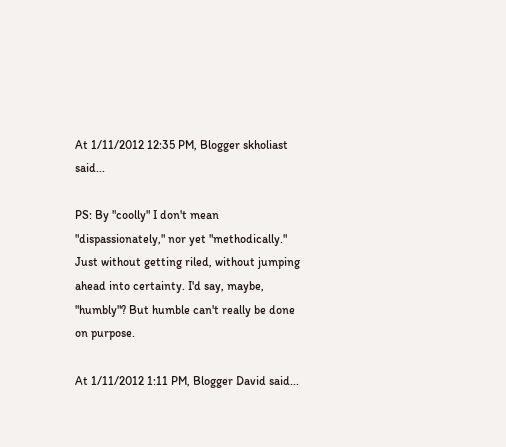At 1/11/2012 12:35 PM, Blogger skholiast said...

PS: By "coolly" I don't mean "dispassionately," nor yet "methodically." Just without getting riled, without jumping ahead into certainty. I'd say, maybe, "humbly"? But humble can't really be done on purpose.

At 1/11/2012 1:11 PM, Blogger David said...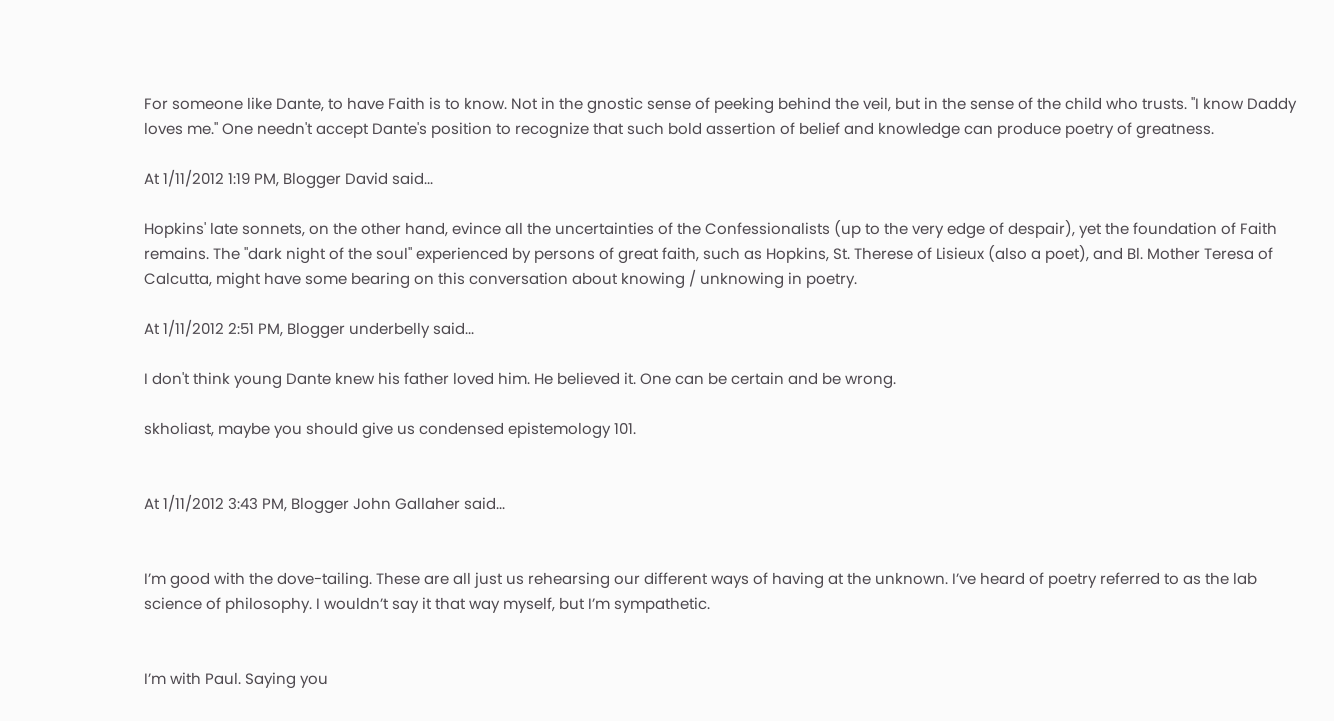For someone like Dante, to have Faith is to know. Not in the gnostic sense of peeking behind the veil, but in the sense of the child who trusts. "I know Daddy loves me." One needn't accept Dante's position to recognize that such bold assertion of belief and knowledge can produce poetry of greatness.

At 1/11/2012 1:19 PM, Blogger David said...

Hopkins' late sonnets, on the other hand, evince all the uncertainties of the Confessionalists (up to the very edge of despair), yet the foundation of Faith remains. The "dark night of the soul" experienced by persons of great faith, such as Hopkins, St. Therese of Lisieux (also a poet), and Bl. Mother Teresa of Calcutta, might have some bearing on this conversation about knowing / unknowing in poetry.

At 1/11/2012 2:51 PM, Blogger underbelly said...

I don't think young Dante knew his father loved him. He believed it. One can be certain and be wrong.

skholiast, maybe you should give us condensed epistemology 101.


At 1/11/2012 3:43 PM, Blogger John Gallaher said...


I’m good with the dove-tailing. These are all just us rehearsing our different ways of having at the unknown. I’ve heard of poetry referred to as the lab science of philosophy. I wouldn’t say it that way myself, but I’m sympathetic.


I’m with Paul. Saying you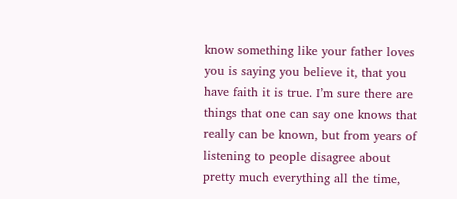know something like your father loves you is saying you believe it, that you have faith it is true. I’m sure there are things that one can say one knows that really can be known, but from years of listening to people disagree about pretty much everything all the time,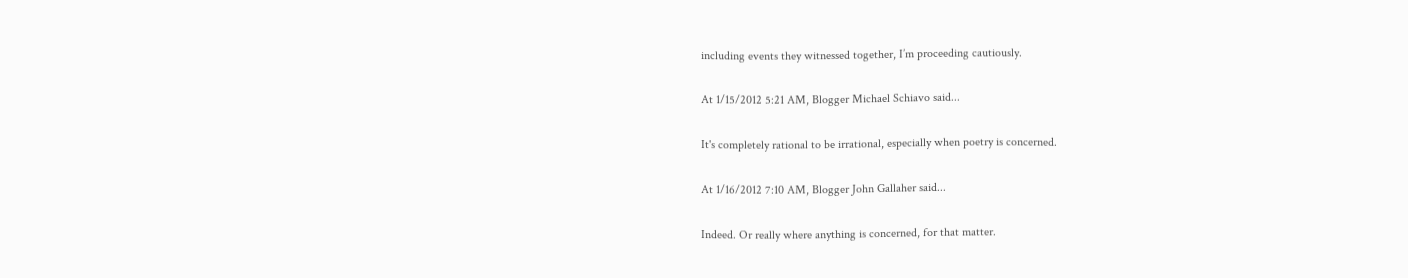including events they witnessed together, I’m proceeding cautiously.

At 1/15/2012 5:21 AM, Blogger Michael Schiavo said...

It's completely rational to be irrational, especially when poetry is concerned.

At 1/16/2012 7:10 AM, Blogger John Gallaher said...

Indeed. Or really where anything is concerned, for that matter.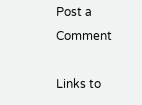Post a Comment

Links to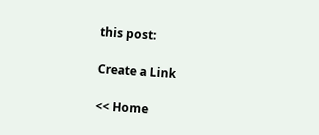this post:

Create a Link

<< Home